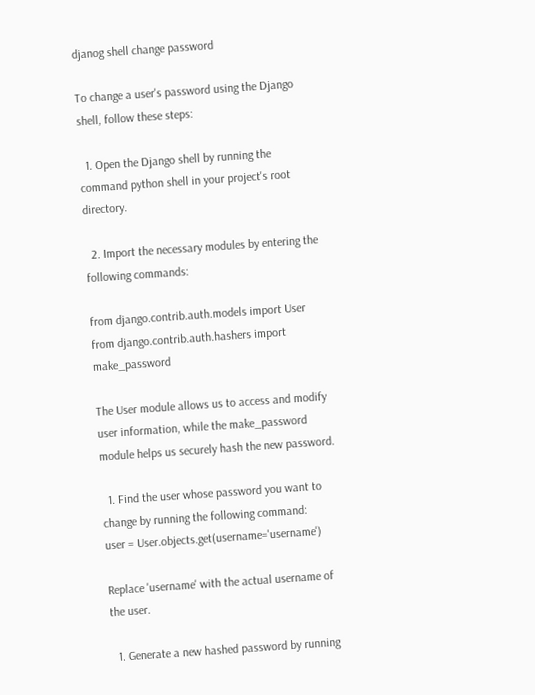djanog shell change password

To change a user's password using the Django shell, follow these steps:

  1. Open the Django shell by running the command python shell in your project's root directory.

  2. Import the necessary modules by entering the following commands:

from django.contrib.auth.models import User
from django.contrib.auth.hashers import make_password

The User module allows us to access and modify user information, while the make_password module helps us securely hash the new password.

  1. Find the user whose password you want to change by running the following command:
user = User.objects.get(username='username')

Replace 'username' with the actual username of the user.

  1. Generate a new hashed password by running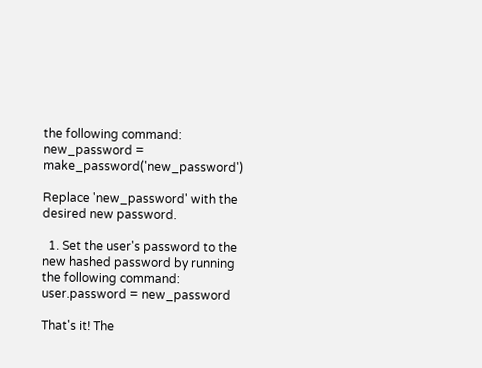the following command:
new_password = make_password('new_password')

Replace 'new_password' with the desired new password.

  1. Set the user's password to the new hashed password by running the following command:
user.password = new_password

That's it! The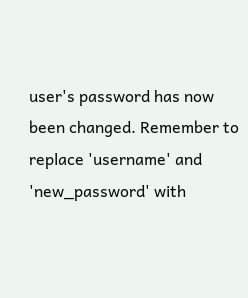user's password has now been changed. Remember to replace 'username' and 'new_password' with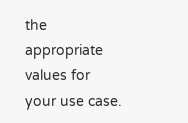the appropriate values for your use case.